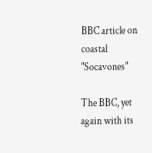BBC article on coastal "Socavones"

The BBC, yet again with its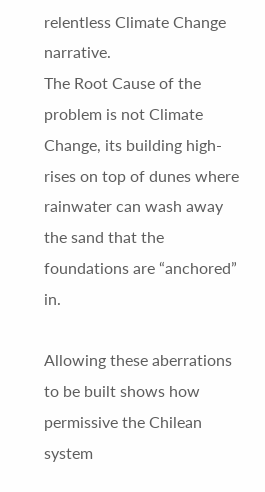relentless Climate Change narrative.
The Root Cause of the problem is not Climate Change, its building high-rises on top of dunes where rainwater can wash away the sand that the foundations are “anchored” in.

Allowing these aberrations to be built shows how permissive the Chilean system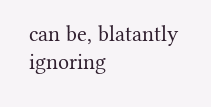can be, blatantly ignoring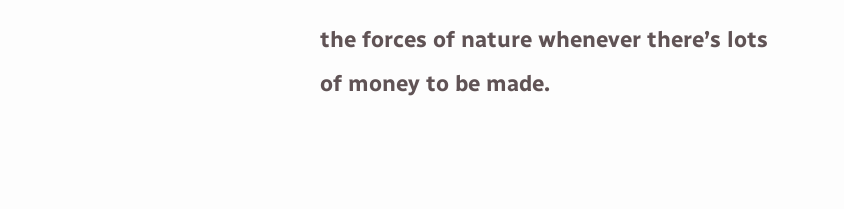the forces of nature whenever there’s lots of money to be made.